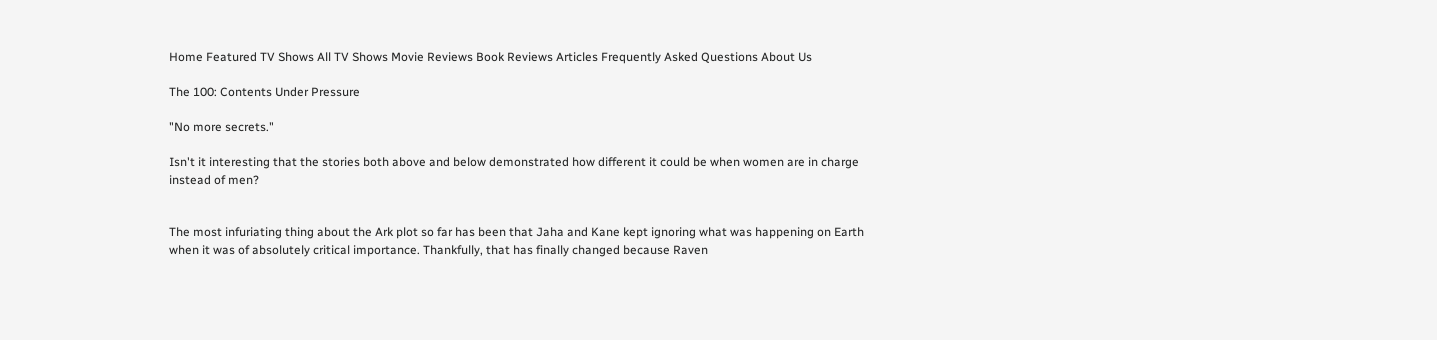Home Featured TV Shows All TV Shows Movie Reviews Book Reviews Articles Frequently Asked Questions About Us

The 100: Contents Under Pressure

"No more secrets."

Isn't it interesting that the stories both above and below demonstrated how different it could be when women are in charge instead of men?


The most infuriating thing about the Ark plot so far has been that Jaha and Kane kept ignoring what was happening on Earth when it was of absolutely critical importance. Thankfully, that has finally changed because Raven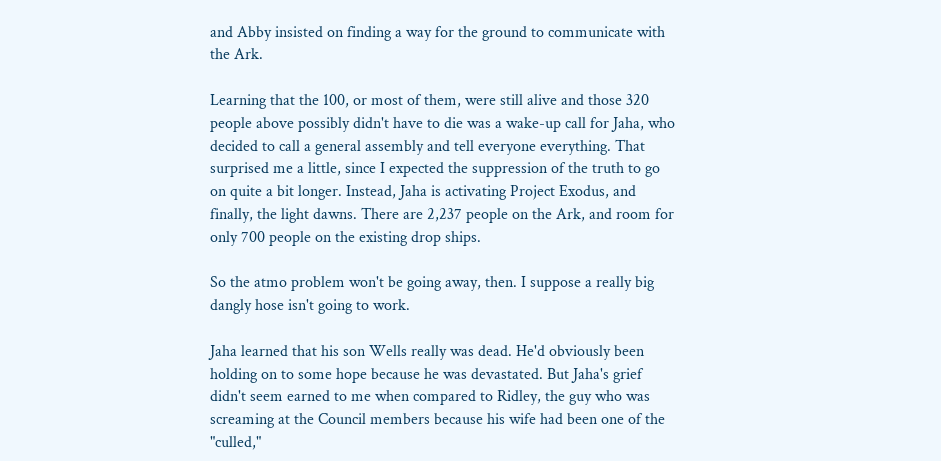and Abby insisted on finding a way for the ground to communicate with the Ark.

Learning that the 100, or most of them, were still alive and those 320 people above possibly didn't have to die was a wake-up call for Jaha, who decided to call a general assembly and tell everyone everything. That surprised me a little, since I expected the suppression of the truth to go on quite a bit longer. Instead, Jaha is activating Project Exodus, and finally, the light dawns. There are 2,237 people on the Ark, and room for only 700 people on the existing drop ships.

So the atmo problem won't be going away, then. I suppose a really big dangly hose isn't going to work.

Jaha learned that his son Wells really was dead. He'd obviously been holding on to some hope because he was devastated. But Jaha's grief didn't seem earned to me when compared to Ridley, the guy who was screaming at the Council members because his wife had been one of the "culled,"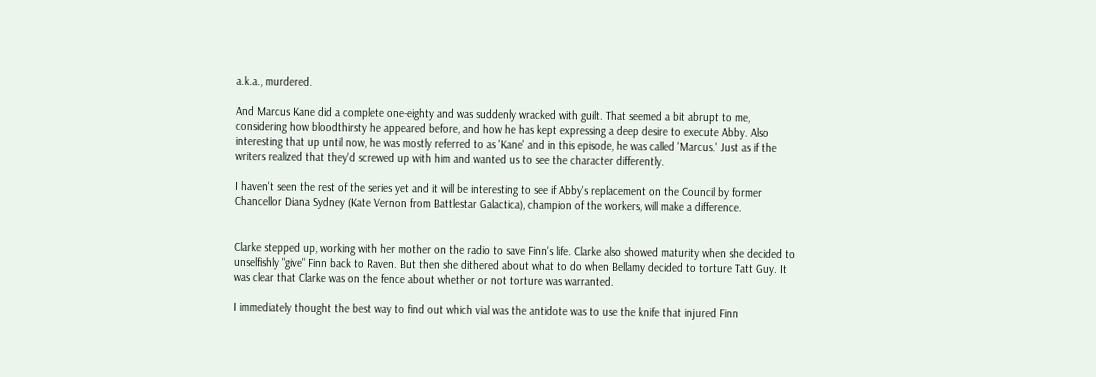a.k.a., murdered.

And Marcus Kane did a complete one-eighty and was suddenly wracked with guilt. That seemed a bit abrupt to me, considering how bloodthirsty he appeared before, and how he has kept expressing a deep desire to execute Abby. Also interesting that up until now, he was mostly referred to as 'Kane' and in this episode, he was called 'Marcus.' Just as if the writers realized that they'd screwed up with him and wanted us to see the character differently.

I haven't seen the rest of the series yet and it will be interesting to see if Abby's replacement on the Council by former Chancellor Diana Sydney (Kate Vernon from Battlestar Galactica), champion of the workers, will make a difference.


Clarke stepped up, working with her mother on the radio to save Finn's life. Clarke also showed maturity when she decided to unselfishly "give" Finn back to Raven. But then she dithered about what to do when Bellamy decided to torture Tatt Guy. It was clear that Clarke was on the fence about whether or not torture was warranted.

I immediately thought the best way to find out which vial was the antidote was to use the knife that injured Finn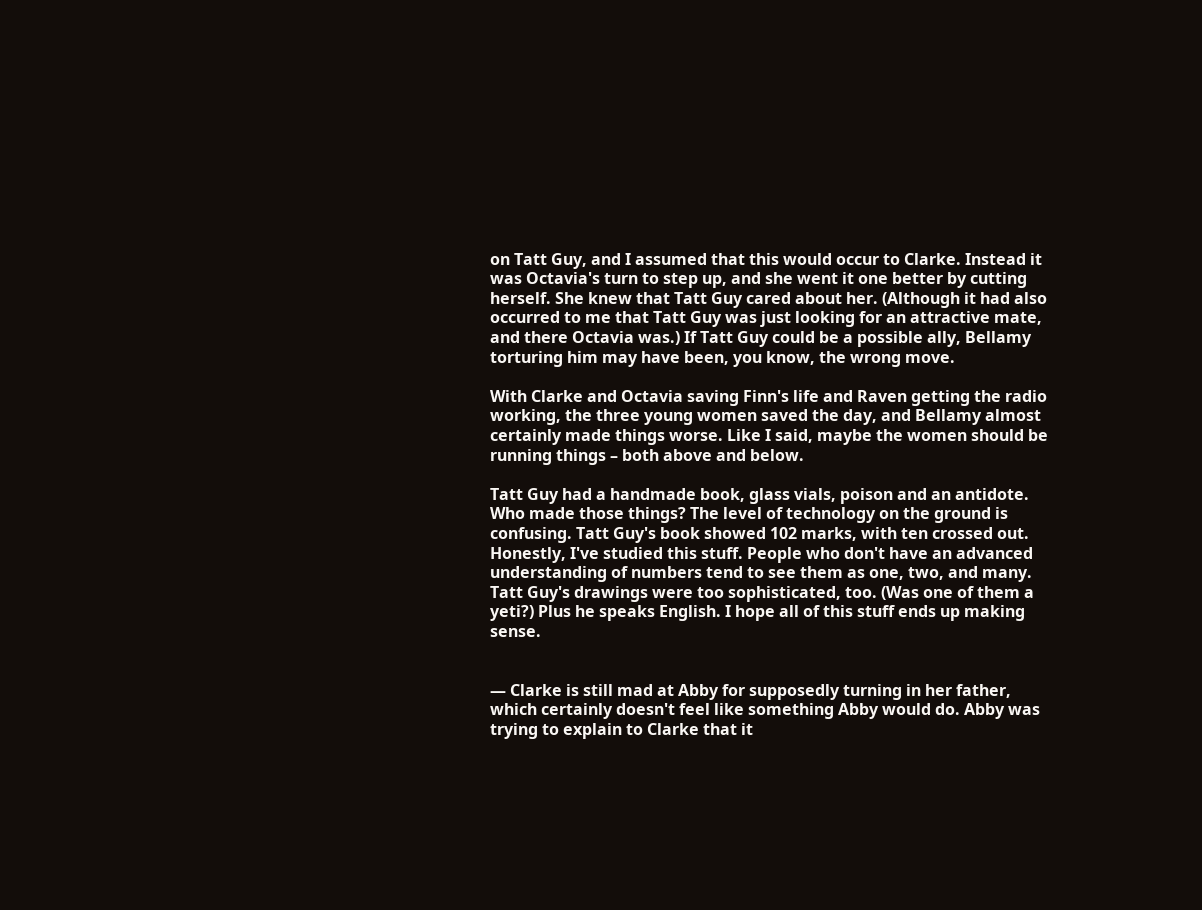on Tatt Guy, and I assumed that this would occur to Clarke. Instead it was Octavia's turn to step up, and she went it one better by cutting herself. She knew that Tatt Guy cared about her. (Although it had also occurred to me that Tatt Guy was just looking for an attractive mate, and there Octavia was.) If Tatt Guy could be a possible ally, Bellamy torturing him may have been, you know, the wrong move.

With Clarke and Octavia saving Finn's life and Raven getting the radio working, the three young women saved the day, and Bellamy almost certainly made things worse. Like I said, maybe the women should be running things – both above and below.

Tatt Guy had a handmade book, glass vials, poison and an antidote. Who made those things? The level of technology on the ground is confusing. Tatt Guy's book showed 102 marks, with ten crossed out. Honestly, I've studied this stuff. People who don't have an advanced understanding of numbers tend to see them as one, two, and many. Tatt Guy's drawings were too sophisticated, too. (Was one of them a yeti?) Plus he speaks English. I hope all of this stuff ends up making sense.


— Clarke is still mad at Abby for supposedly turning in her father, which certainly doesn't feel like something Abby would do. Abby was trying to explain to Clarke that it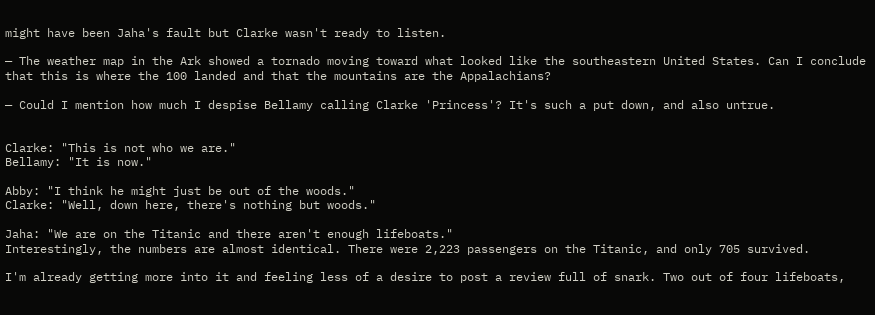might have been Jaha's fault but Clarke wasn't ready to listen.

— The weather map in the Ark showed a tornado moving toward what looked like the southeastern United States. Can I conclude that this is where the 100 landed and that the mountains are the Appalachians?

— Could I mention how much I despise Bellamy calling Clarke 'Princess'? It's such a put down, and also untrue.


Clarke: "This is not who we are."
Bellamy: "It is now."

Abby: "I think he might just be out of the woods."
Clarke: "Well, down here, there's nothing but woods."

Jaha: "We are on the Titanic and there aren't enough lifeboats."
Interestingly, the numbers are almost identical. There were 2,223 passengers on the Titanic, and only 705 survived.

I'm already getting more into it and feeling less of a desire to post a review full of snark. Two out of four lifeboats,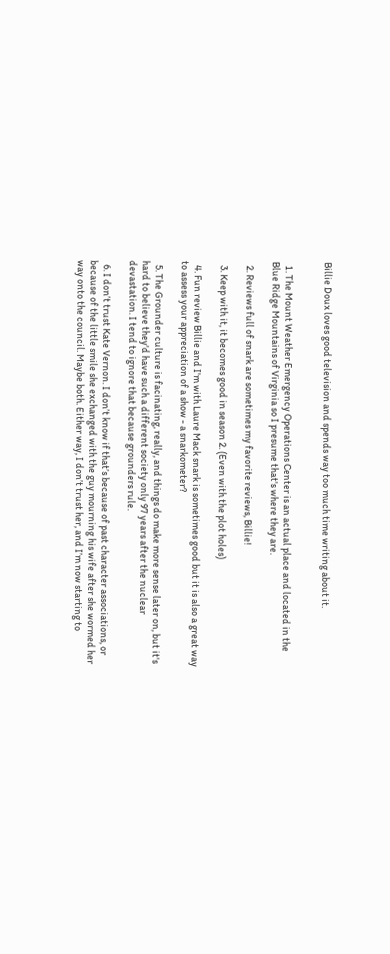Billie Doux loves good television and spends way too much time writing about it.


  1. The Mount Weather Emergency Operations Center is an actual place and located in the Blue Ridge Mountains of Virginia so I presume that's where they are.

  2. Reviews full of snark are sometimes my favorite reviews, Billie!

  3. Keep with it, it becomes good in season 2. (Even with the plot holes)

  4. Fun review Billie and I'm with Laure Mack snark is sometimes good but it is also a great way to assess your appreciation of a show - a snarkometer?

  5. The Grounder culture is facinating, really, and things do make more sense later on, but it's hard to believe they'd have such a different society only 97 years after the nuclear devastation. I tend to ignore that because grounders rule.

  6. I don’t trust Kate Vernon. I don’t know if that’s because of past character associations, or because of the little smile she exchanged with the guy mourning his wife after she wormed her way onto the council. Maybe both. Either way, I don’t trust her, and I’m now starting to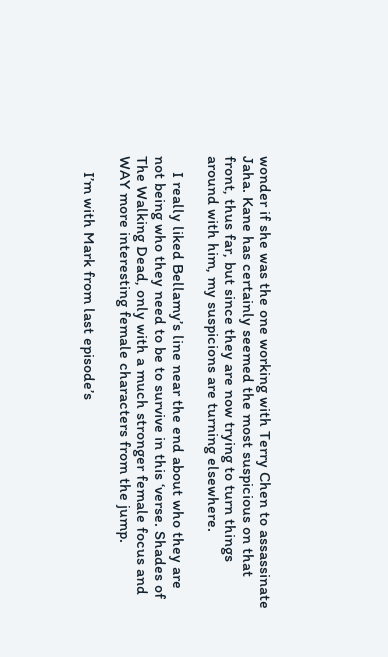wonder if she was the one working with Terry Chen to assassinate Jaha. Kane has certainly seemed the most suspicious on that front, thus far, but since they are now trying to turn things around with him, my suspicions are turning elsewhere.

    I really liked Bellamy’s line near the end about who they are not being who they need to be to survive in this ‘verse. Shades of The Walking Dead, only with a much stronger female focus and WAY more interesting female characters from the jump.

    I’m with Mark from last episode’s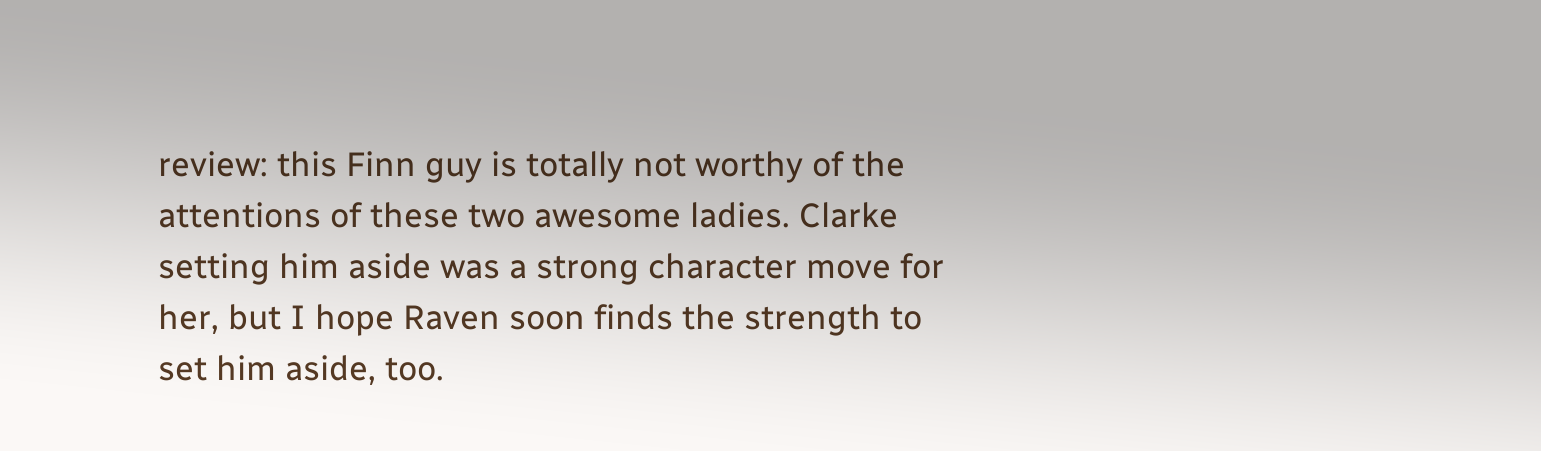review: this Finn guy is totally not worthy of the attentions of these two awesome ladies. Clarke setting him aside was a strong character move for her, but I hope Raven soon finds the strength to set him aside, too.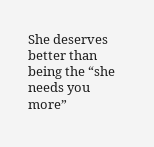She deserves better than being the “she needs you more”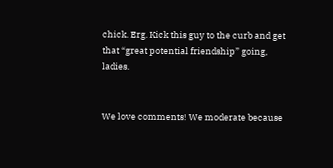chick. Erg. Kick this guy to the curb and get that “great potential friendship” going, ladies.


We love comments! We moderate because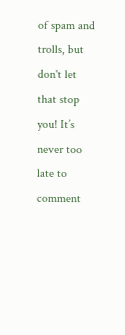of spam and trolls, but don't let that stop you! It’s never too late to comment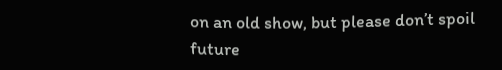on an old show, but please don’t spoil future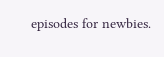episodes for newbies.